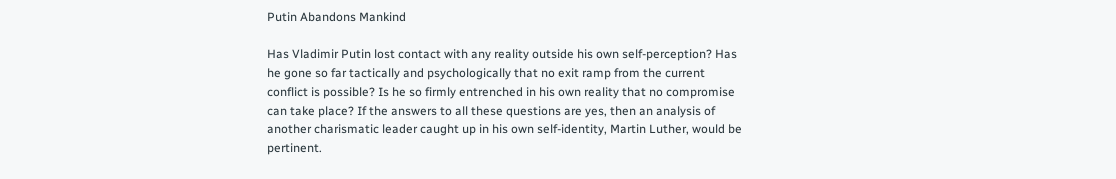Putin Abandons Mankind

Has Vladimir Putin lost contact with any reality outside his own self-perception? Has he gone so far tactically and psychologically that no exit ramp from the current conflict is possible? Is he so firmly entrenched in his own reality that no compromise can take place? If the answers to all these questions are yes, then an analysis of another charismatic leader caught up in his own self-identity, Martin Luther, would be pertinent.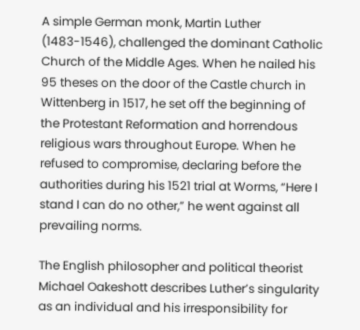A simple German monk, Martin Luther (1483-1546), challenged the dominant Catholic Church of the Middle Ages. When he nailed his 95 theses on the door of the Castle church in Wittenberg in 1517, he set off the beginning of the Protestant Reformation and horrendous religious wars throughout Europe. When he refused to compromise, declaring before the authorities during his 1521 trial at Worms, “Here I stand I can do no other,” he went against all prevailing norms.

The English philosopher and political theorist Michael Oakeshott describes Luther’s singularity as an individual and his irresponsibility for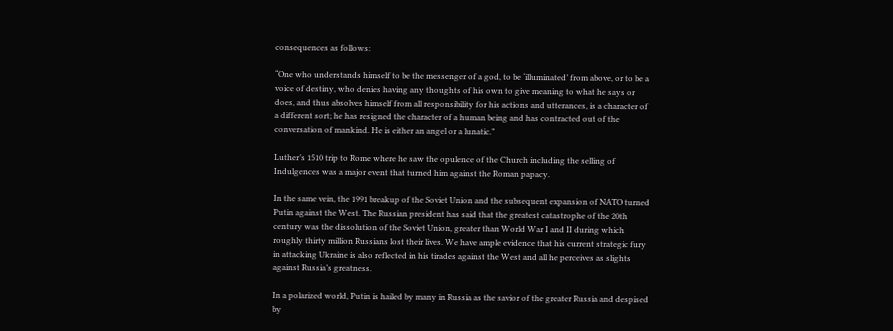consequences as follows:

“One who understands himself to be the messenger of a god, to be ‘illuminated’ from above, or to be a voice of destiny, who denies having any thoughts of his own to give meaning to what he says or does, and thus absolves himself from all responsibility for his actions and utterances, is a character of a different sort; he has resigned the character of a human being and has contracted out of the conversation of mankind. He is either an angel or a lunatic.”

Luther’s 1510 trip to Rome where he saw the opulence of the Church including the selling of Indulgences was a major event that turned him against the Roman papacy.

In the same vein, the 1991 breakup of the Soviet Union and the subsequent expansion of NATO turned Putin against the West. The Russian president has said that the greatest catastrophe of the 20th century was the dissolution of the Soviet Union, greater than World War I and II during which roughly thirty million Russians lost their lives. We have ample evidence that his current strategic fury in attacking Ukraine is also reflected in his tirades against the West and all he perceives as slights against Russia’s greatness.

In a polarized world, Putin is hailed by many in Russia as the savior of the greater Russia and despised by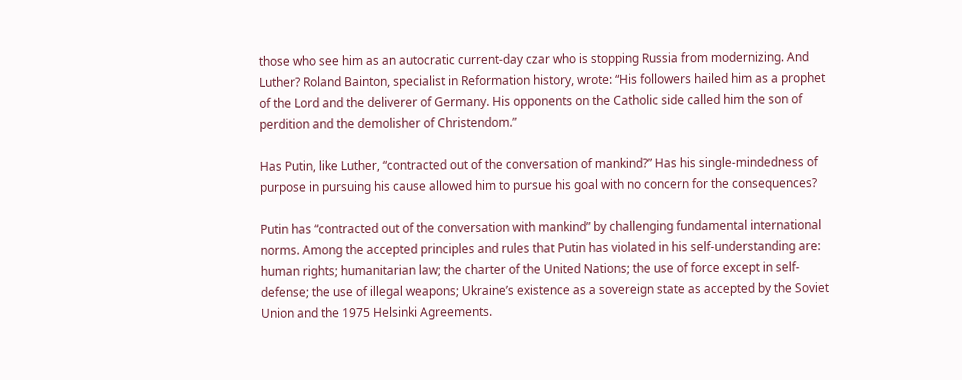those who see him as an autocratic current-day czar who is stopping Russia from modernizing. And Luther? Roland Bainton, specialist in Reformation history, wrote: “His followers hailed him as a prophet of the Lord and the deliverer of Germany. His opponents on the Catholic side called him the son of perdition and the demolisher of Christendom.”

Has Putin, like Luther, “contracted out of the conversation of mankind?” Has his single-mindedness of purpose in pursuing his cause allowed him to pursue his goal with no concern for the consequences?

Putin has “contracted out of the conversation with mankind” by challenging fundamental international norms. Among the accepted principles and rules that Putin has violated in his self-understanding are: human rights; humanitarian law; the charter of the United Nations; the use of force except in self-defense; the use of illegal weapons; Ukraine’s existence as a sovereign state as accepted by the Soviet Union and the 1975 Helsinki Agreements.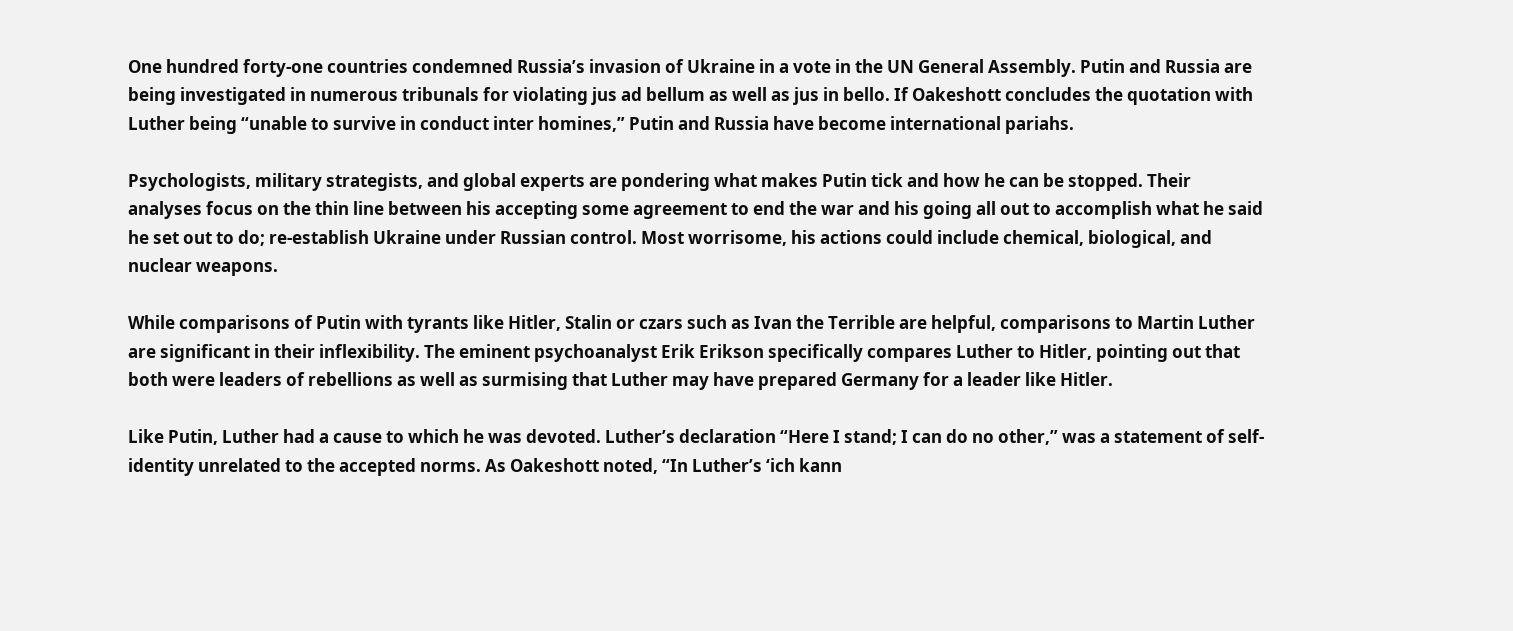One hundred forty-one countries condemned Russia’s invasion of Ukraine in a vote in the UN General Assembly. Putin and Russia are being investigated in numerous tribunals for violating jus ad bellum as well as jus in bello. If Oakeshott concludes the quotation with Luther being “unable to survive in conduct inter homines,” Putin and Russia have become international pariahs.

Psychologists, military strategists, and global experts are pondering what makes Putin tick and how he can be stopped. Their analyses focus on the thin line between his accepting some agreement to end the war and his going all out to accomplish what he said he set out to do; re-establish Ukraine under Russian control. Most worrisome, his actions could include chemical, biological, and nuclear weapons.

While comparisons of Putin with tyrants like Hitler, Stalin or czars such as Ivan the Terrible are helpful, comparisons to Martin Luther are significant in their inflexibility. The eminent psychoanalyst Erik Erikson specifically compares Luther to Hitler, pointing out that both were leaders of rebellions as well as surmising that Luther may have prepared Germany for a leader like Hitler.

Like Putin, Luther had a cause to which he was devoted. Luther’s declaration “Here I stand; I can do no other,” was a statement of self-identity unrelated to the accepted norms. As Oakeshott noted, “In Luther’s ‘ich kann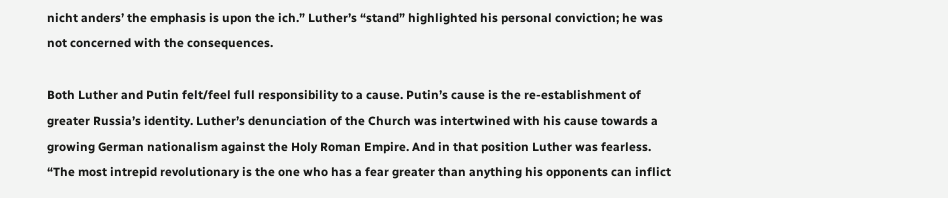nicht anders’ the emphasis is upon the ich.” Luther’s “stand” highlighted his personal conviction; he was not concerned with the consequences.

Both Luther and Putin felt/feel full responsibility to a cause. Putin’s cause is the re-establishment of greater Russia’s identity. Luther’s denunciation of the Church was intertwined with his cause towards a growing German nationalism against the Holy Roman Empire. And in that position Luther was fearless. “The most intrepid revolutionary is the one who has a fear greater than anything his opponents can inflict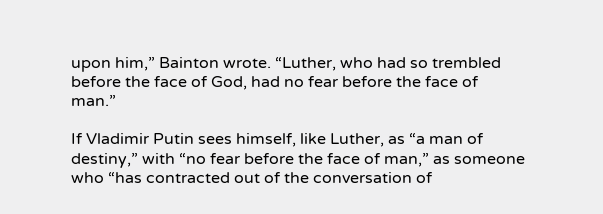upon him,” Bainton wrote. “Luther, who had so trembled before the face of God, had no fear before the face of man.”

If Vladimir Putin sees himself, like Luther, as “a man of destiny,” with “no fear before the face of man,” as someone who “has contracted out of the conversation of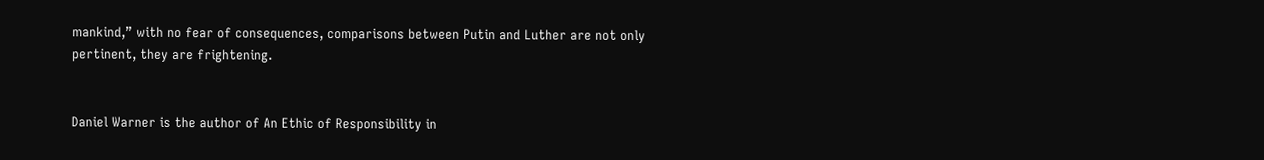mankind,” with no fear of consequences, comparisons between Putin and Luther are not only pertinent, they are frightening.


Daniel Warner is the author of An Ethic of Responsibility in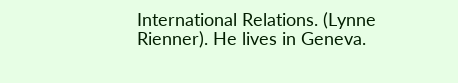International Relations. (Lynne Rienner). He lives in Geneva.